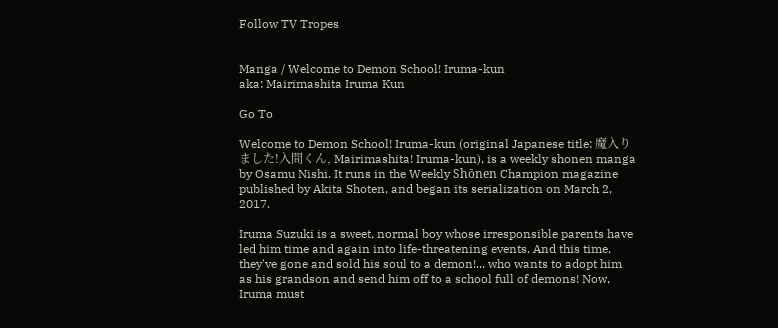Follow TV Tropes


Manga / Welcome to Demon School! Iruma-kun
aka: Mairimashita Iruma Kun

Go To

Welcome to Demon School! Iruma-kun (original Japanese title: 魔入りました!入間くん, Mairimashita! Iruma-kun), is a weekly shonen manga by Osamu Nishi. It runs in the Weekly Shōnen Champion magazine published by Akita Shoten, and began its serialization on March 2, 2017.

Iruma Suzuki is a sweet, normal boy whose irresponsible parents have led him time and again into life-threatening events. And this time, they've gone and sold his soul to a demon!... who wants to adopt him as his grandson and send him off to a school full of demons! Now, Iruma must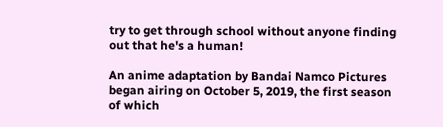try to get through school without anyone finding out that he's a human!

An anime adaptation by Bandai Namco Pictures began airing on October 5, 2019, the first season of which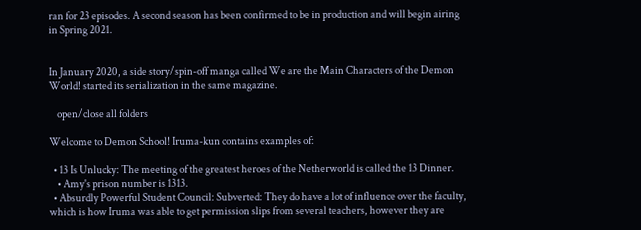ran for 23 episodes. A second season has been confirmed to be in production and will begin airing in Spring 2021.


In January 2020, a side story/spin-off manga called We are the Main Characters of the Demon World! started its serialization in the same magazine.

    open/close all folders

Welcome to Demon School! Iruma-kun contains examples of:

  • 13 Is Unlucky: The meeting of the greatest heroes of the Netherworld is called the 13 Dinner.
    • Amy's prison number is 1313.
  • Absurdly Powerful Student Council: Subverted: They do have a lot of influence over the faculty, which is how Iruma was able to get permission slips from several teachers, however they are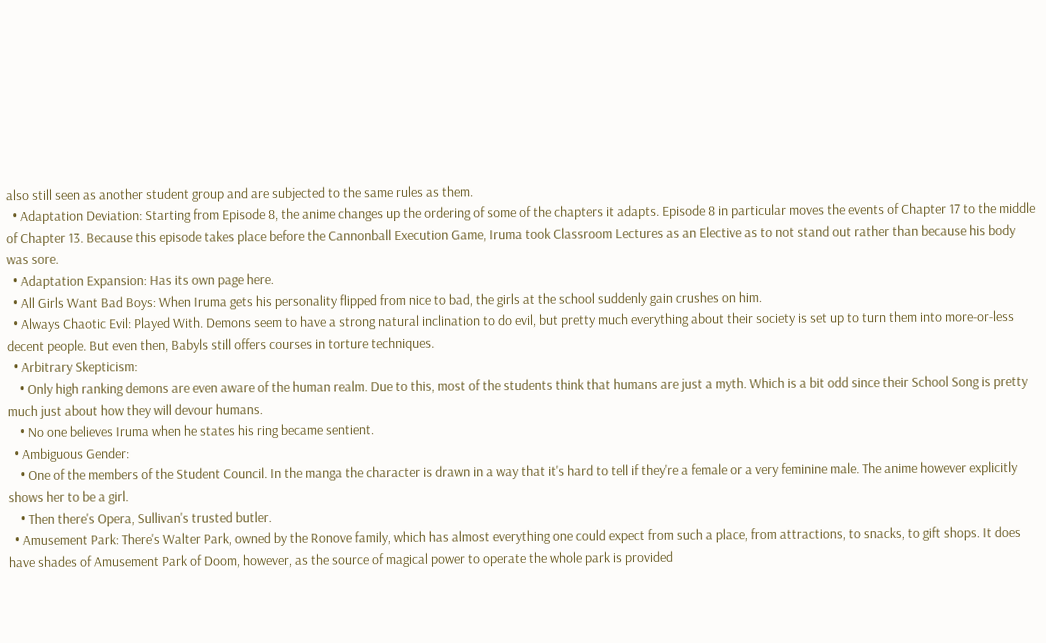also still seen as another student group and are subjected to the same rules as them.
  • Adaptation Deviation: Starting from Episode 8, the anime changes up the ordering of some of the chapters it adapts. Episode 8 in particular moves the events of Chapter 17 to the middle of Chapter 13. Because this episode takes place before the Cannonball Execution Game, Iruma took Classroom Lectures as an Elective as to not stand out rather than because his body was sore.
  • Adaptation Expansion: Has its own page here.
  • All Girls Want Bad Boys: When Iruma gets his personality flipped from nice to bad, the girls at the school suddenly gain crushes on him.
  • Always Chaotic Evil: Played With. Demons seem to have a strong natural inclination to do evil, but pretty much everything about their society is set up to turn them into more-or-less decent people. But even then, Babyls still offers courses in torture techniques.
  • Arbitrary Skepticism:
    • Only high ranking demons are even aware of the human realm. Due to this, most of the students think that humans are just a myth. Which is a bit odd since their School Song is pretty much just about how they will devour humans.
    • No one believes Iruma when he states his ring became sentient.
  • Ambiguous Gender:
    • One of the members of the Student Council. In the manga the character is drawn in a way that it's hard to tell if they're a female or a very feminine male. The anime however explicitly shows her to be a girl.
    • Then there's Opera, Sullivan's trusted butler.
  • Amusement Park: There's Walter Park, owned by the Ronove family, which has almost everything one could expect from such a place, from attractions, to snacks, to gift shops. It does have shades of Amusement Park of Doom, however, as the source of magical power to operate the whole park is provided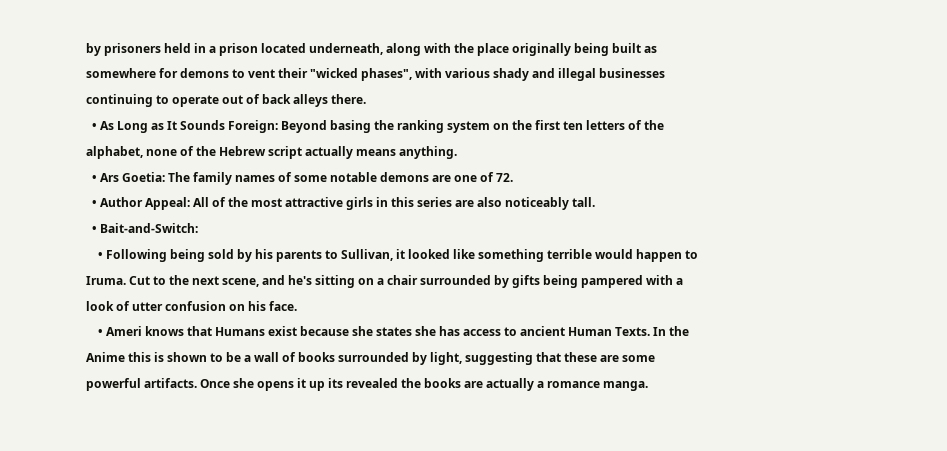by prisoners held in a prison located underneath, along with the place originally being built as somewhere for demons to vent their "wicked phases", with various shady and illegal businesses continuing to operate out of back alleys there.
  • As Long as It Sounds Foreign: Beyond basing the ranking system on the first ten letters of the alphabet, none of the Hebrew script actually means anything.
  • Ars Goetia: The family names of some notable demons are one of 72.
  • Author Appeal: All of the most attractive girls in this series are also noticeably tall.
  • Bait-and-Switch:
    • Following being sold by his parents to Sullivan, it looked like something terrible would happen to Iruma. Cut to the next scene, and he's sitting on a chair surrounded by gifts being pampered with a look of utter confusion on his face.
    • Ameri knows that Humans exist because she states she has access to ancient Human Texts. In the Anime this is shown to be a wall of books surrounded by light, suggesting that these are some powerful artifacts. Once she opens it up its revealed the books are actually a romance manga.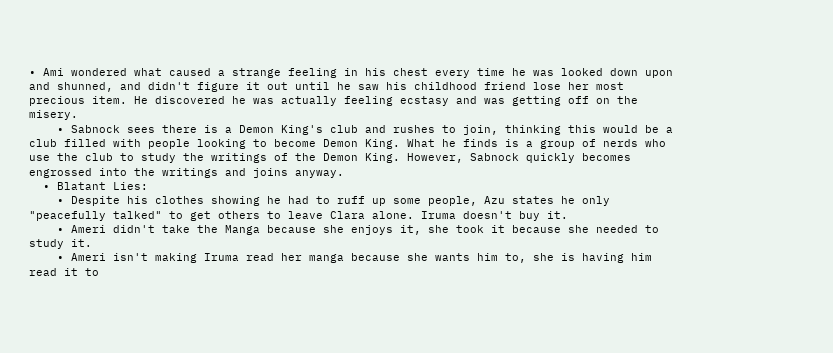• Ami wondered what caused a strange feeling in his chest every time he was looked down upon and shunned, and didn't figure it out until he saw his childhood friend lose her most precious item. He discovered he was actually feeling ecstasy and was getting off on the misery.
    • Sabnock sees there is a Demon King's club and rushes to join, thinking this would be a club filled with people looking to become Demon King. What he finds is a group of nerds who use the club to study the writings of the Demon King. However, Sabnock quickly becomes engrossed into the writings and joins anyway.
  • Blatant Lies:
    • Despite his clothes showing he had to ruff up some people, Azu states he only "peacefully talked" to get others to leave Clara alone. Iruma doesn't buy it.
    • Ameri didn't take the Manga because she enjoys it, she took it because she needed to study it.
    • Ameri isn't making Iruma read her manga because she wants him to, she is having him read it to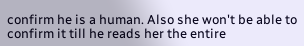confirm he is a human. Also she won't be able to confirm it till he reads her the entire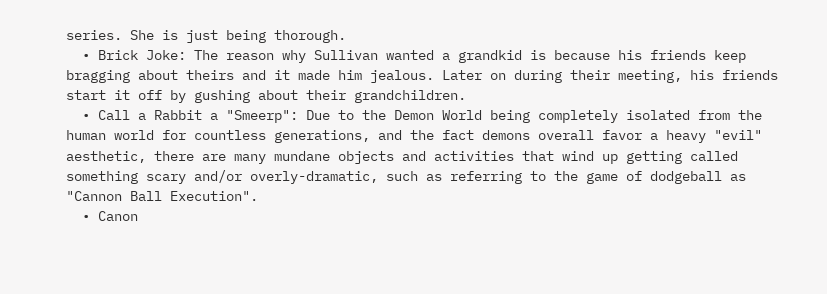series. She is just being thorough.
  • Brick Joke: The reason why Sullivan wanted a grandkid is because his friends keep bragging about theirs and it made him jealous. Later on during their meeting, his friends start it off by gushing about their grandchildren.
  • Call a Rabbit a "Smeerp": Due to the Demon World being completely isolated from the human world for countless generations, and the fact demons overall favor a heavy "evil" aesthetic, there are many mundane objects and activities that wind up getting called something scary and/or overly-dramatic, such as referring to the game of dodgeball as "Cannon Ball Execution".
  • Canon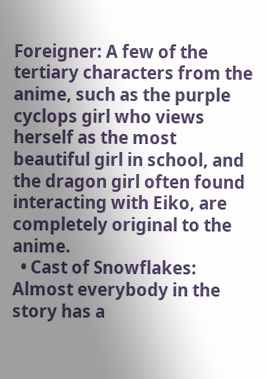Foreigner: A few of the tertiary characters from the anime, such as the purple cyclops girl who views herself as the most beautiful girl in school, and the dragon girl often found interacting with Eiko, are completely original to the anime.
  • Cast of Snowflakes: Almost everybody in the story has a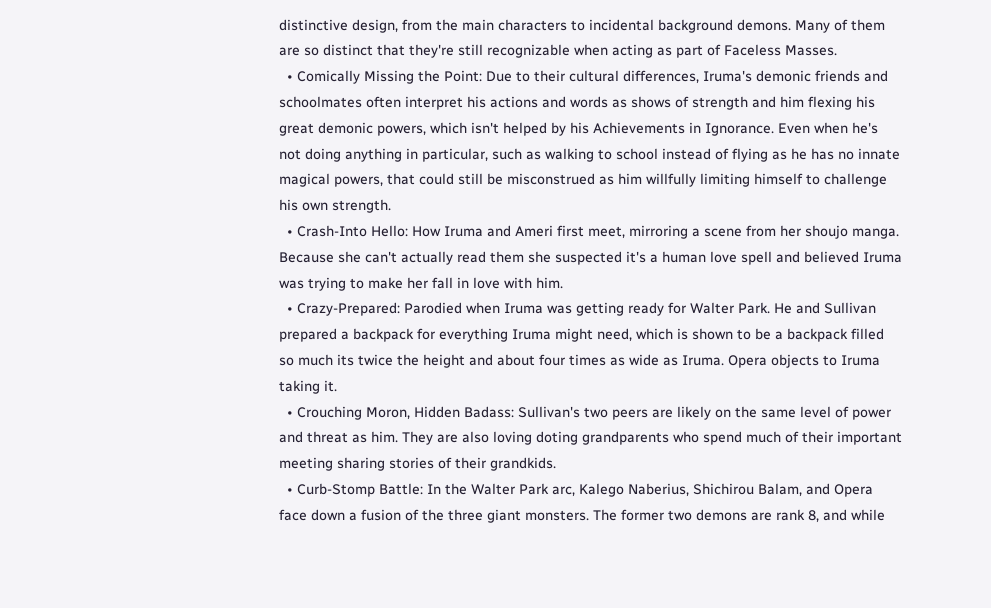distinctive design, from the main characters to incidental background demons. Many of them are so distinct that they're still recognizable when acting as part of Faceless Masses.
  • Comically Missing the Point: Due to their cultural differences, Iruma's demonic friends and schoolmates often interpret his actions and words as shows of strength and him flexing his great demonic powers, which isn't helped by his Achievements in Ignorance. Even when he's not doing anything in particular, such as walking to school instead of flying as he has no innate magical powers, that could still be misconstrued as him willfully limiting himself to challenge his own strength.
  • Crash-Into Hello: How Iruma and Ameri first meet, mirroring a scene from her shoujo manga. Because she can't actually read them she suspected it's a human love spell and believed Iruma was trying to make her fall in love with him.
  • Crazy-Prepared: Parodied when Iruma was getting ready for Walter Park. He and Sullivan prepared a backpack for everything Iruma might need, which is shown to be a backpack filled so much its twice the height and about four times as wide as Iruma. Opera objects to Iruma taking it.
  • Crouching Moron, Hidden Badass: Sullivan's two peers are likely on the same level of power and threat as him. They are also loving doting grandparents who spend much of their important meeting sharing stories of their grandkids.
  • Curb-Stomp Battle: In the Walter Park arc, Kalego Naberius, Shichirou Balam, and Opera face down a fusion of the three giant monsters. The former two demons are rank 8, and while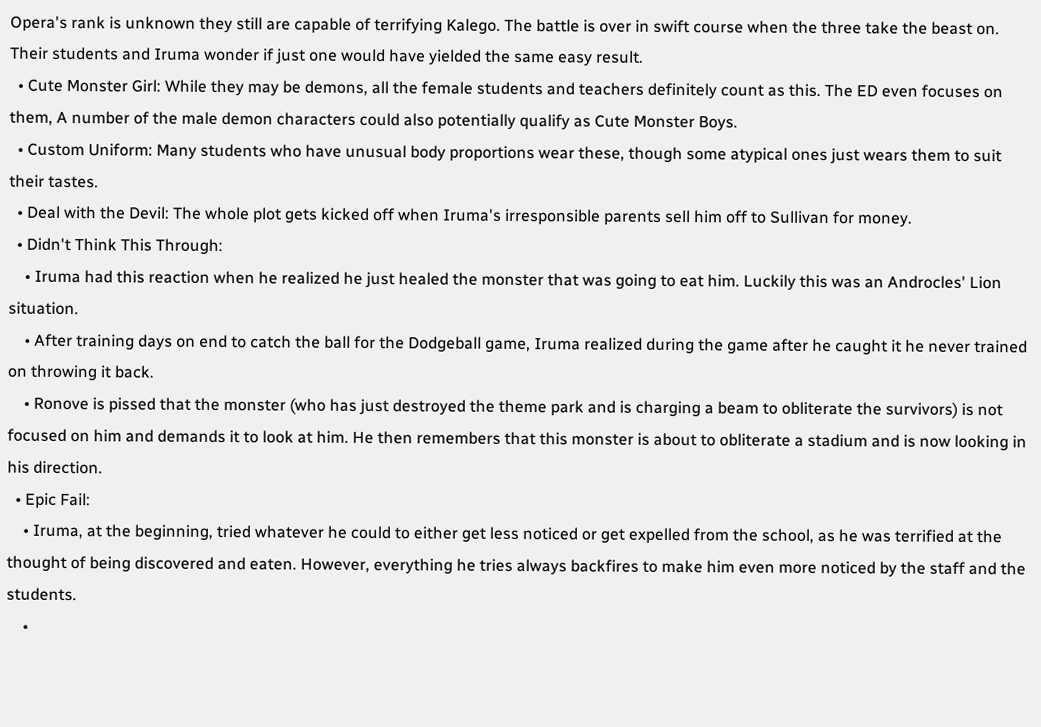Opera's rank is unknown they still are capable of terrifying Kalego. The battle is over in swift course when the three take the beast on. Their students and Iruma wonder if just one would have yielded the same easy result.
  • Cute Monster Girl: While they may be demons, all the female students and teachers definitely count as this. The ED even focuses on them, A number of the male demon characters could also potentially qualify as Cute Monster Boys.
  • Custom Uniform: Many students who have unusual body proportions wear these, though some atypical ones just wears them to suit their tastes.
  • Deal with the Devil: The whole plot gets kicked off when Iruma's irresponsible parents sell him off to Sullivan for money.
  • Didn't Think This Through:
    • Iruma had this reaction when he realized he just healed the monster that was going to eat him. Luckily this was an Androcles' Lion situation.
    • After training days on end to catch the ball for the Dodgeball game, Iruma realized during the game after he caught it he never trained on throwing it back.
    • Ronove is pissed that the monster (who has just destroyed the theme park and is charging a beam to obliterate the survivors) is not focused on him and demands it to look at him. He then remembers that this monster is about to obliterate a stadium and is now looking in his direction.
  • Epic Fail:
    • Iruma, at the beginning, tried whatever he could to either get less noticed or get expelled from the school, as he was terrified at the thought of being discovered and eaten. However, everything he tries always backfires to make him even more noticed by the staff and the students.
    •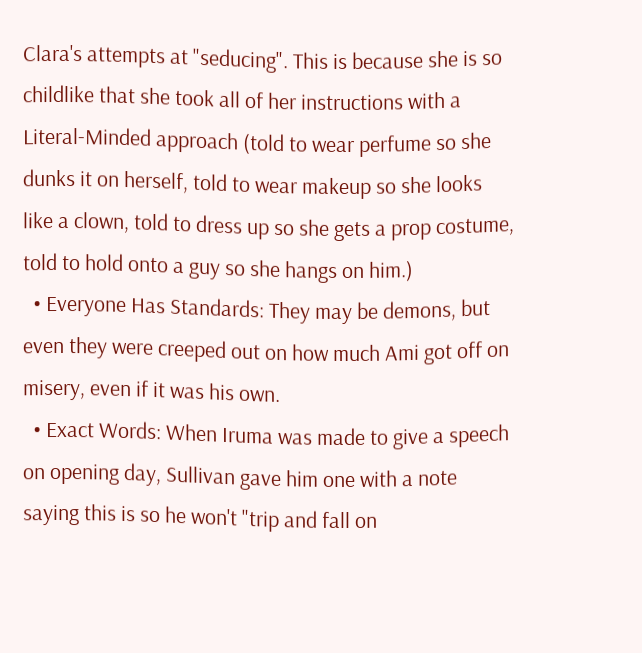Clara's attempts at "seducing". This is because she is so childlike that she took all of her instructions with a Literal-Minded approach (told to wear perfume so she dunks it on herself, told to wear makeup so she looks like a clown, told to dress up so she gets a prop costume, told to hold onto a guy so she hangs on him.)
  • Everyone Has Standards: They may be demons, but even they were creeped out on how much Ami got off on misery, even if it was his own.
  • Exact Words: When Iruma was made to give a speech on opening day, Sullivan gave him one with a note saying this is so he won't "trip and fall on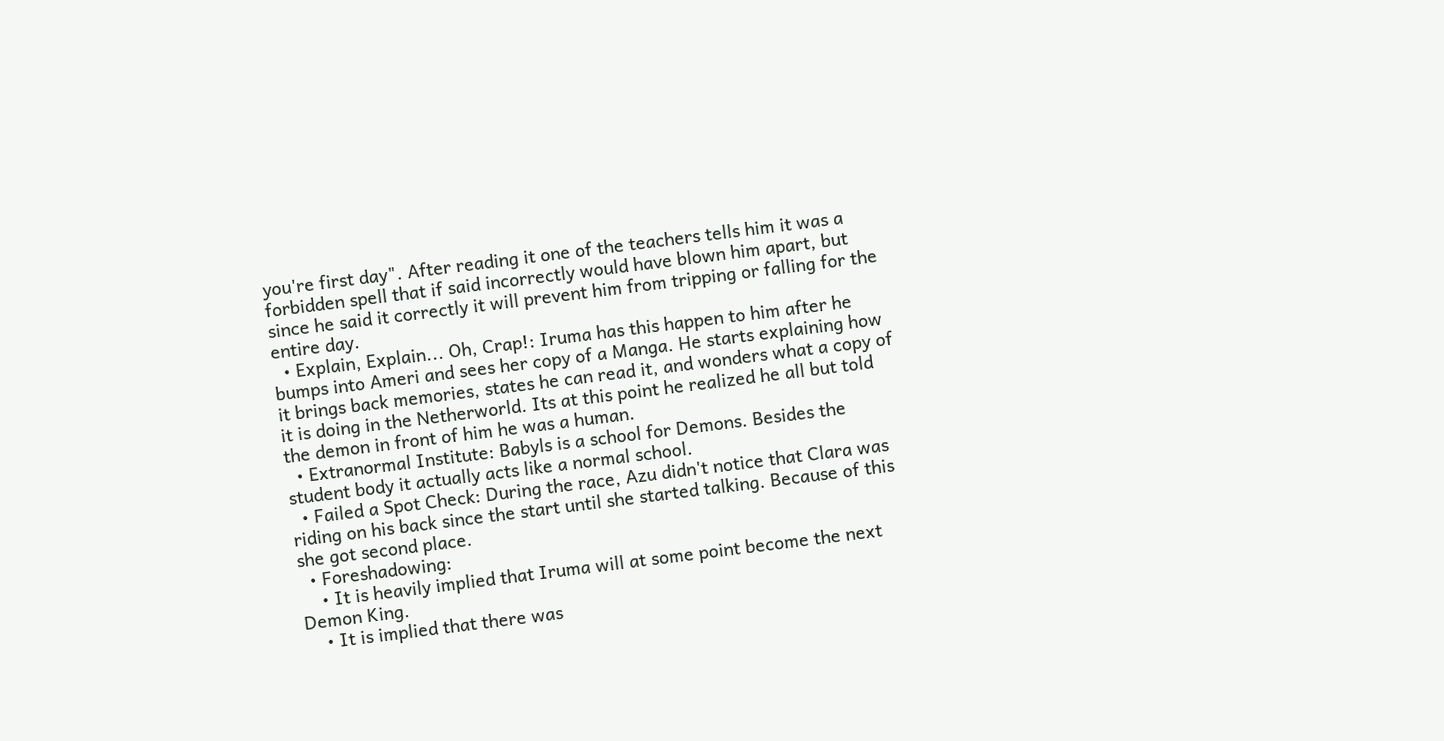you're first day". After reading it one of the teachers tells him it was a forbidden spell that if said incorrectly would have blown him apart, but since he said it correctly it will prevent him from tripping or falling for the entire day.
  • Explain, Explain... Oh, Crap!: Iruma has this happen to him after he bumps into Ameri and sees her copy of a Manga. He starts explaining how it brings back memories, states he can read it, and wonders what a copy of it is doing in the Netherworld. Its at this point he realized he all but told the demon in front of him he was a human.
  • Extranormal Institute: Babyls is a school for Demons. Besides the student body it actually acts like a normal school.
  • Failed a Spot Check: During the race, Azu didn't notice that Clara was riding on his back since the start until she started talking. Because of this she got second place.
  • Foreshadowing:
    • It is heavily implied that Iruma will at some point become the next Demon King.
    • It is implied that there was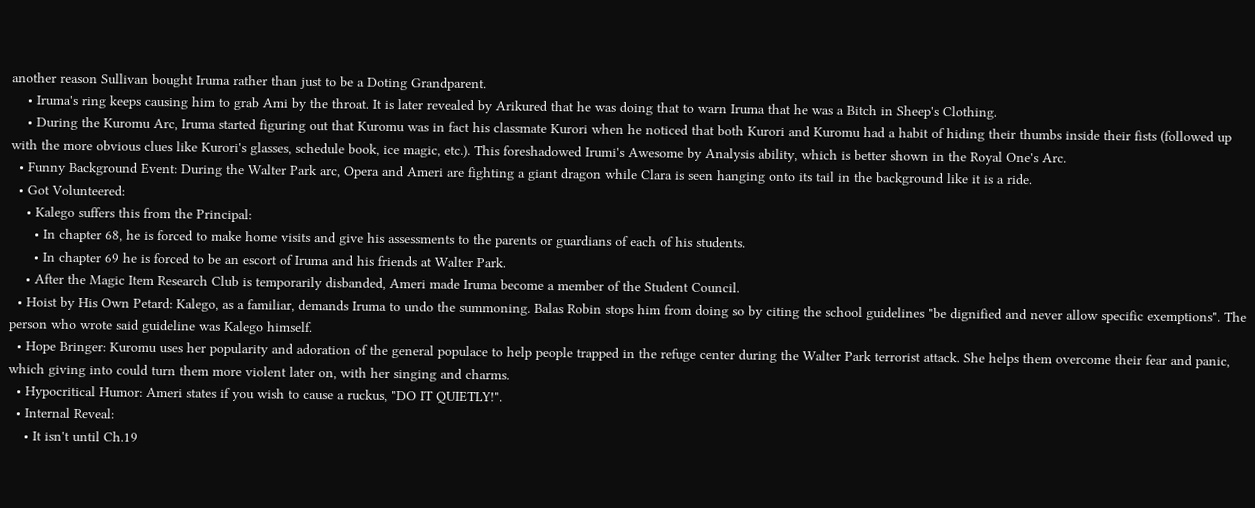another reason Sullivan bought Iruma rather than just to be a Doting Grandparent.
    • Iruma's ring keeps causing him to grab Ami by the throat. It is later revealed by Arikured that he was doing that to warn Iruma that he was a Bitch in Sheep's Clothing.
    • During the Kuromu Arc, Iruma started figuring out that Kuromu was in fact his classmate Kurori when he noticed that both Kurori and Kuromu had a habit of hiding their thumbs inside their fists (followed up with the more obvious clues like Kurori's glasses, schedule book, ice magic, etc.). This foreshadowed Irumi's Awesome by Analysis ability, which is better shown in the Royal One's Arc.
  • Funny Background Event: During the Walter Park arc, Opera and Ameri are fighting a giant dragon while Clara is seen hanging onto its tail in the background like it is a ride.
  • Got Volunteered:
    • Kalego suffers this from the Principal:
      • In chapter 68, he is forced to make home visits and give his assessments to the parents or guardians of each of his students.
      • In chapter 69 he is forced to be an escort of Iruma and his friends at Walter Park.
    • After the Magic Item Research Club is temporarily disbanded, Ameri made Iruma become a member of the Student Council.
  • Hoist by His Own Petard: Kalego, as a familiar, demands Iruma to undo the summoning. Balas Robin stops him from doing so by citing the school guidelines "be dignified and never allow specific exemptions". The person who wrote said guideline was Kalego himself.
  • Hope Bringer: Kuromu uses her popularity and adoration of the general populace to help people trapped in the refuge center during the Walter Park terrorist attack. She helps them overcome their fear and panic, which giving into could turn them more violent later on, with her singing and charms.
  • Hypocritical Humor: Ameri states if you wish to cause a ruckus, "DO IT QUIETLY!".
  • Internal Reveal:
    • It isn't until Ch.19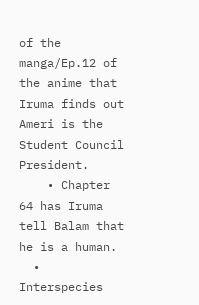of the manga/Ep.12 of the anime that Iruma finds out Ameri is the Student Council President.
    • Chapter 64 has Iruma tell Balam that he is a human.
  • Interspecies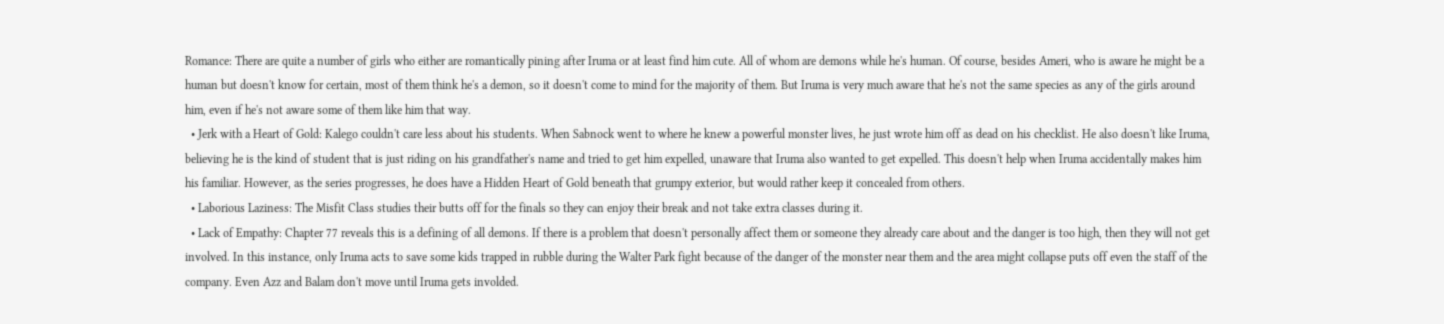Romance: There are quite a number of girls who either are romantically pining after Iruma or at least find him cute. All of whom are demons while he's human. Of course, besides Ameri, who is aware he might be a human but doesn't know for certain, most of them think he's a demon, so it doesn't come to mind for the majority of them. But Iruma is very much aware that he's not the same species as any of the girls around him, even if he's not aware some of them like him that way.
  • Jerk with a Heart of Gold: Kalego couldn't care less about his students. When Sabnock went to where he knew a powerful monster lives, he just wrote him off as dead on his checklist. He also doesn't like Iruma, believing he is the kind of student that is just riding on his grandfather's name and tried to get him expelled, unaware that Iruma also wanted to get expelled. This doesn't help when Iruma accidentally makes him his familiar. However, as the series progresses, he does have a Hidden Heart of Gold beneath that grumpy exterior, but would rather keep it concealed from others.
  • Laborious Laziness: The Misfit Class studies their butts off for the finals so they can enjoy their break and not take extra classes during it.
  • Lack of Empathy: Chapter 77 reveals this is a defining of all demons. If there is a problem that doesn't personally affect them or someone they already care about and the danger is too high, then they will not get involved. In this instance, only Iruma acts to save some kids trapped in rubble during the Walter Park fight because of the danger of the monster near them and the area might collapse puts off even the staff of the company. Even Azz and Balam don't move until Iruma gets involded.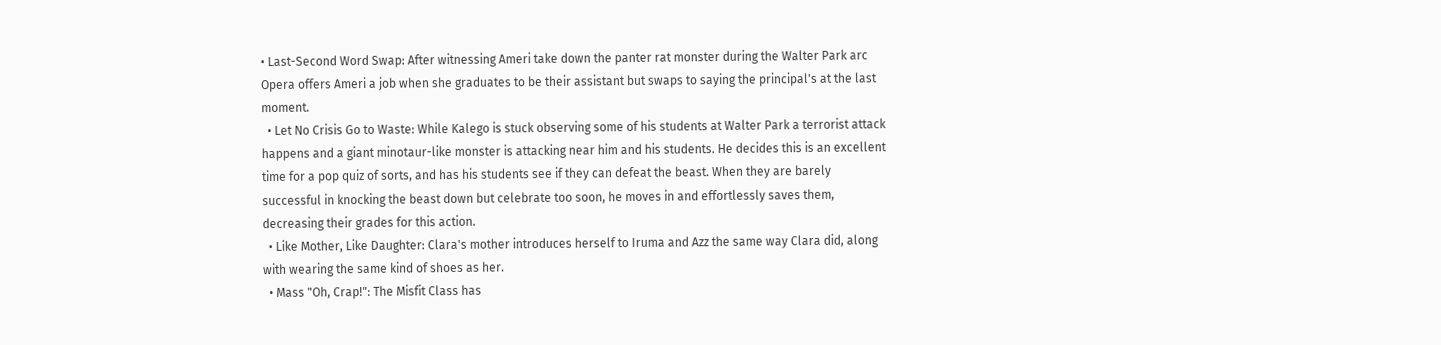• Last-Second Word Swap: After witnessing Ameri take down the panter rat monster during the Walter Park arc Opera offers Ameri a job when she graduates to be their assistant but swaps to saying the principal's at the last moment.
  • Let No Crisis Go to Waste: While Kalego is stuck observing some of his students at Walter Park a terrorist attack happens and a giant minotaur-like monster is attacking near him and his students. He decides this is an excellent time for a pop quiz of sorts, and has his students see if they can defeat the beast. When they are barely successful in knocking the beast down but celebrate too soon, he moves in and effortlessly saves them, decreasing their grades for this action.
  • Like Mother, Like Daughter: Clara's mother introduces herself to Iruma and Azz the same way Clara did, along with wearing the same kind of shoes as her.
  • Mass "Oh, Crap!": The Misfit Class has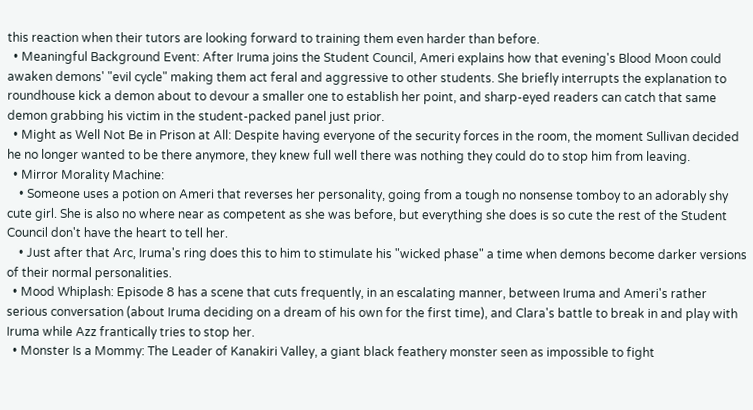this reaction when their tutors are looking forward to training them even harder than before.
  • Meaningful Background Event: After Iruma joins the Student Council, Ameri explains how that evening's Blood Moon could awaken demons' "evil cycle" making them act feral and aggressive to other students. She briefly interrupts the explanation to roundhouse kick a demon about to devour a smaller one to establish her point, and sharp-eyed readers can catch that same demon grabbing his victim in the student-packed panel just prior.
  • Might as Well Not Be in Prison at All: Despite having everyone of the security forces in the room, the moment Sullivan decided he no longer wanted to be there anymore, they knew full well there was nothing they could do to stop him from leaving.
  • Mirror Morality Machine:
    • Someone uses a potion on Ameri that reverses her personality, going from a tough no nonsense tomboy to an adorably shy cute girl. She is also no where near as competent as she was before, but everything she does is so cute the rest of the Student Council don't have the heart to tell her.
    • Just after that Arc, Iruma's ring does this to him to stimulate his "wicked phase" a time when demons become darker versions of their normal personalities.
  • Mood Whiplash: Episode 8 has a scene that cuts frequently, in an escalating manner, between Iruma and Ameri's rather serious conversation (about Iruma deciding on a dream of his own for the first time), and Clara's battle to break in and play with Iruma while Azz frantically tries to stop her.
  • Monster Is a Mommy: The Leader of Kanakiri Valley, a giant black feathery monster seen as impossible to fight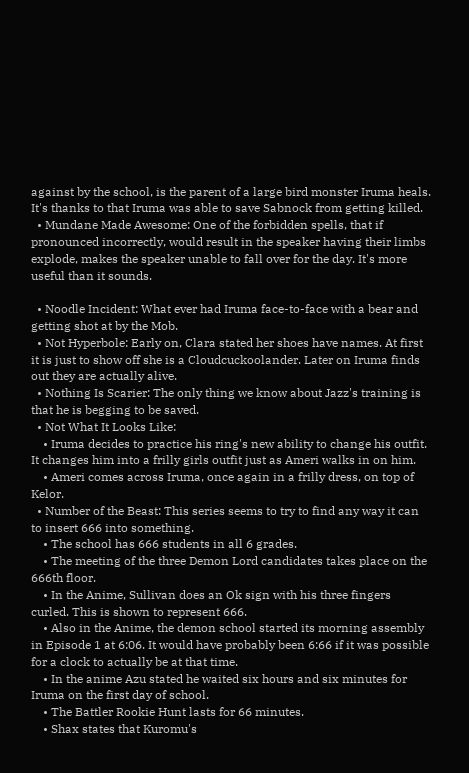against by the school, is the parent of a large bird monster Iruma heals. It's thanks to that Iruma was able to save Sabnock from getting killed.
  • Mundane Made Awesome: One of the forbidden spells, that if pronounced incorrectly, would result in the speaker having their limbs explode, makes the speaker unable to fall over for the day. It's more useful than it sounds.

  • Noodle Incident: What ever had Iruma face-to-face with a bear and getting shot at by the Mob.
  • Not Hyperbole: Early on, Clara stated her shoes have names. At first it is just to show off she is a Cloudcuckoolander. Later on Iruma finds out they are actually alive.
  • Nothing Is Scarier: The only thing we know about Jazz's training is that he is begging to be saved.
  • Not What It Looks Like:
    • Iruma decides to practice his ring's new ability to change his outfit. It changes him into a frilly girls outfit just as Ameri walks in on him.
    • Ameri comes across Iruma, once again in a frilly dress, on top of Kelor.
  • Number of the Beast: This series seems to try to find any way it can to insert 666 into something.
    • The school has 666 students in all 6 grades.
    • The meeting of the three Demon Lord candidates takes place on the 666th floor.
    • In the Anime, Sullivan does an Ok sign with his three fingers curled. This is shown to represent 666.
    • Also in the Anime, the demon school started its morning assembly in Episode 1 at 6:06. It would have probably been 6:66 if it was possible for a clock to actually be at that time.
    • In the anime Azu stated he waited six hours and six minutes for Iruma on the first day of school.
    • The Battler Rookie Hunt lasts for 66 minutes.
    • Shax states that Kuromu's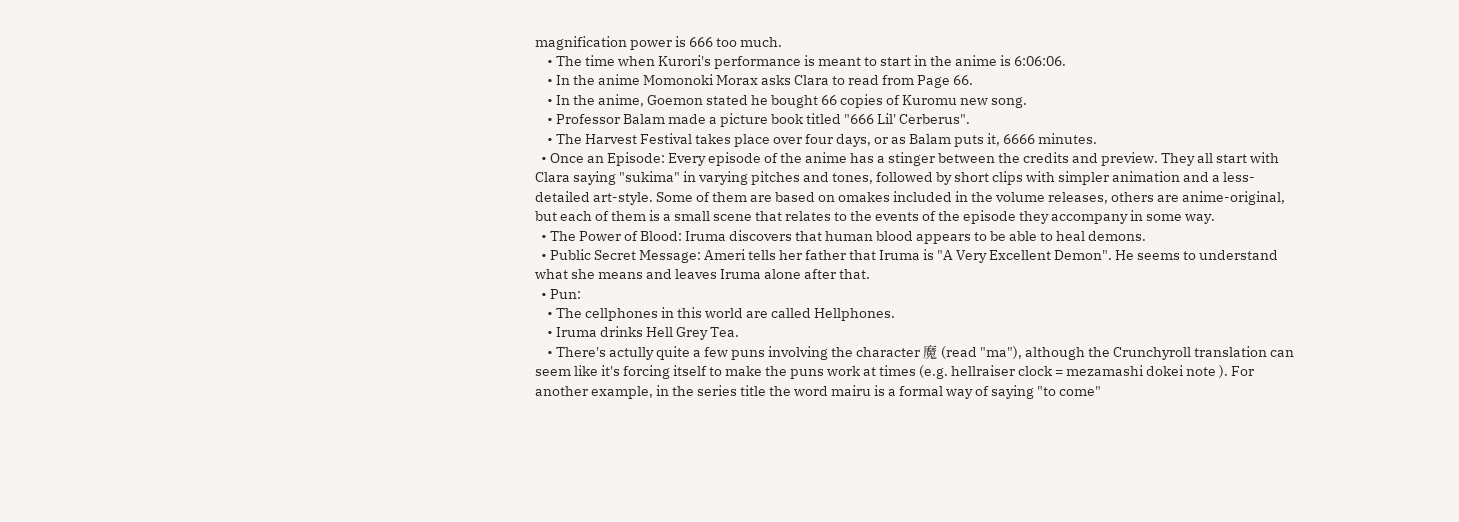magnification power is 666 too much.
    • The time when Kurori's performance is meant to start in the anime is 6:06:06.
    • In the anime Momonoki Morax asks Clara to read from Page 66.
    • In the anime, Goemon stated he bought 66 copies of Kuromu new song.
    • Professor Balam made a picture book titled "666 Lil' Cerberus".
    • The Harvest Festival takes place over four days, or as Balam puts it, 6666 minutes.
  • Once an Episode: Every episode of the anime has a stinger between the credits and preview. They all start with Clara saying "sukima" in varying pitches and tones, followed by short clips with simpler animation and a less-detailed art-style. Some of them are based on omakes included in the volume releases, others are anime-original, but each of them is a small scene that relates to the events of the episode they accompany in some way.
  • The Power of Blood: Iruma discovers that human blood appears to be able to heal demons.
  • Public Secret Message: Ameri tells her father that Iruma is "A Very Excellent Demon". He seems to understand what she means and leaves Iruma alone after that.
  • Pun:
    • The cellphones in this world are called Hellphones.
    • Iruma drinks Hell Grey Tea.
    • There's actully quite a few puns involving the character 魔 (read "ma"), although the Crunchyroll translation can seem like it's forcing itself to make the puns work at times (e.g. hellraiser clock = mezamashi dokei note ). For another example, in the series title the word mairu is a formal way of saying "to come"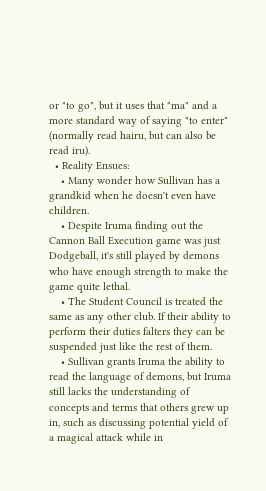or "to go", but it uses that "ma" and a more standard way of saying "to enter" (normally read hairu, but can also be read iru).
  • Reality Ensues:
    • Many wonder how Sullivan has a grandkid when he doesn't even have children.
    • Despite Iruma finding out the Cannon Ball Execution game was just Dodgeball, it's still played by demons who have enough strength to make the game quite lethal.
    • The Student Council is treated the same as any other club. If their ability to perform their duties falters they can be suspended just like the rest of them.
    • Sullivan grants Iruma the ability to read the language of demons, but Iruma still lacks the understanding of concepts and terms that others grew up in, such as discussing potential yield of a magical attack while in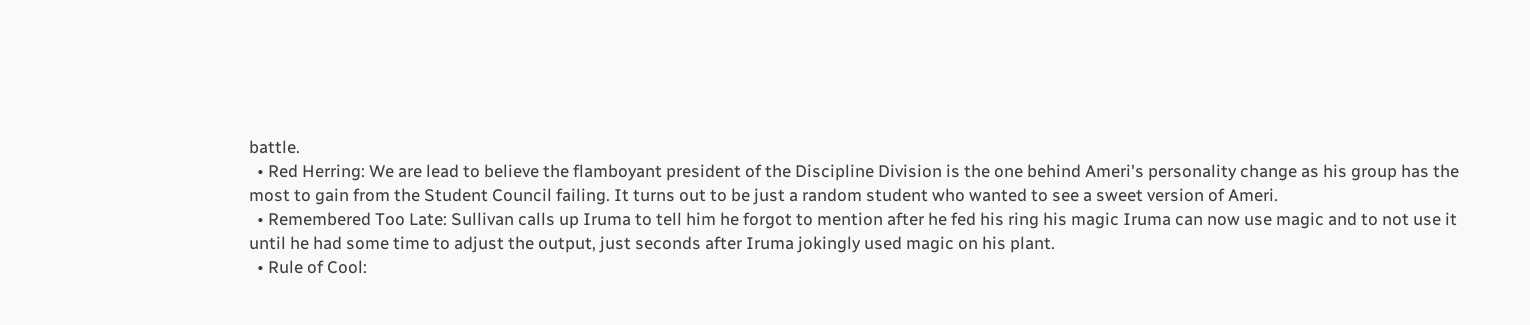battle.
  • Red Herring: We are lead to believe the flamboyant president of the Discipline Division is the one behind Ameri's personality change as his group has the most to gain from the Student Council failing. It turns out to be just a random student who wanted to see a sweet version of Ameri.
  • Remembered Too Late: Sullivan calls up Iruma to tell him he forgot to mention after he fed his ring his magic Iruma can now use magic and to not use it until he had some time to adjust the output, just seconds after Iruma jokingly used magic on his plant.
  • Rule of Cool: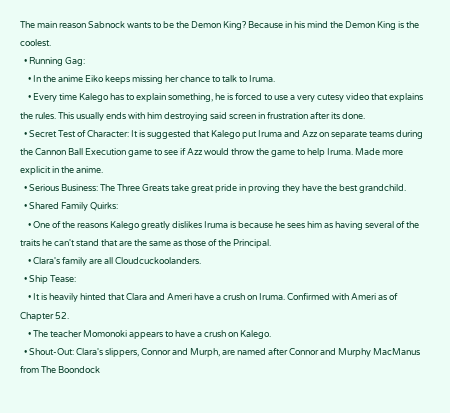The main reason Sabnock wants to be the Demon King? Because in his mind the Demon King is the coolest.
  • Running Gag:
    • In the anime Eiko keeps missing her chance to talk to Iruma.
    • Every time Kalego has to explain something, he is forced to use a very cutesy video that explains the rules. This usually ends with him destroying said screen in frustration after its done.
  • Secret Test of Character: It is suggested that Kalego put Iruma and Azz on separate teams during the Cannon Ball Execution game to see if Azz would throw the game to help Iruma. Made more explicit in the anime.
  • Serious Business: The Three Greats take great pride in proving they have the best grandchild.
  • Shared Family Quirks:
    • One of the reasons Kalego greatly dislikes Iruma is because he sees him as having several of the traits he can't stand that are the same as those of the Principal.
    • Clara's family are all Cloudcuckoolanders.
  • Ship Tease:
    • It is heavily hinted that Clara and Ameri have a crush on Iruma. Confirmed with Ameri as of Chapter 52.
    • The teacher Momonoki appears to have a crush on Kalego.
  • Shout-Out: Clara's slippers, Connor and Murph, are named after Connor and Murphy MacManus from The Boondock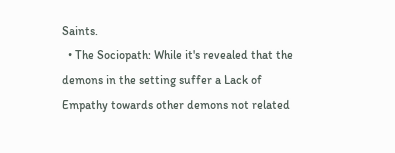Saints.
  • The Sociopath: While it's revealed that the demons in the setting suffer a Lack of Empathy towards other demons not related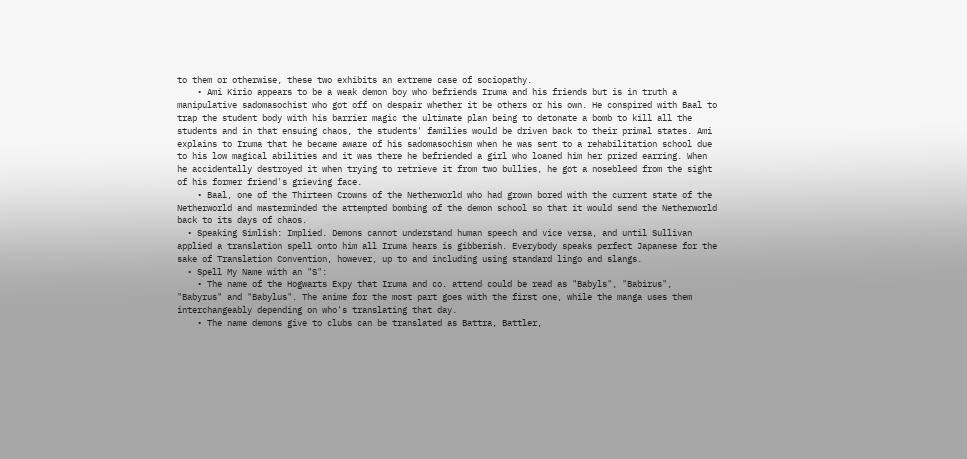to them or otherwise, these two exhibits an extreme case of sociopathy.
    • Ami Kirio appears to be a weak demon boy who befriends Iruma and his friends but is in truth a manipulative sadomasochist who got off on despair whether it be others or his own. He conspired with Baal to trap the student body with his barrier magic the ultimate plan being to detonate a bomb to kill all the students and in that ensuing chaos, the students' families would be driven back to their primal states. Ami explains to Iruma that he became aware of his sadomasochism when he was sent to a rehabilitation school due to his low magical abilities and it was there he befriended a girl who loaned him her prized earring. When he accidentally destroyed it when trying to retrieve it from two bullies, he got a nosebleed from the sight of his former friend's grieving face.
    • Baal, one of the Thirteen Crowns of the Netherworld who had grown bored with the current state of the Netherworld and masterminded the attempted bombing of the demon school so that it would send the Netherworld back to its days of chaos.
  • Speaking Simlish: Implied. Demons cannot understand human speech and vice versa, and until Sullivan applied a translation spell onto him all Iruma hears is gibberish. Everybody speaks perfect Japanese for the sake of Translation Convention, however, up to and including using standard lingo and slangs.
  • Spell My Name with an "S":
    • The name of the Hogwarts Expy that Iruma and co. attend could be read as "Babyls", "Babirus", "Babyrus" and "Babylus". The anime for the most part goes with the first one, while the manga uses them interchangeably depending on who's translating that day.
    • The name demons give to clubs can be translated as Battra, Battler,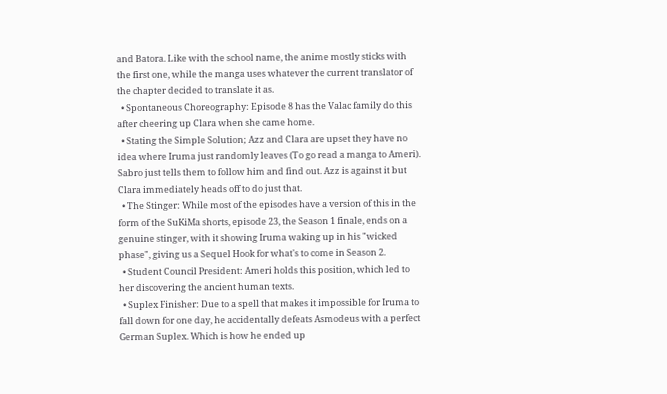and Batora. Like with the school name, the anime mostly sticks with the first one, while the manga uses whatever the current translator of the chapter decided to translate it as.
  • Spontaneous Choreography: Episode 8 has the Valac family do this after cheering up Clara when she came home.
  • Stating the Simple Solution; Azz and Clara are upset they have no idea where Iruma just randomly leaves (To go read a manga to Ameri). Sabro just tells them to follow him and find out. Azz is against it but Clara immediately heads off to do just that.
  • The Stinger: While most of the episodes have a version of this in the form of the SuKiMa shorts, episode 23, the Season 1 finale, ends on a genuine stinger, with it showing Iruma waking up in his "wicked phase", giving us a Sequel Hook for what's to come in Season 2.
  • Student Council President: Ameri holds this position, which led to her discovering the ancient human texts.
  • Suplex Finisher: Due to a spell that makes it impossible for Iruma to fall down for one day, he accidentally defeats Asmodeus with a perfect German Suplex. Which is how he ended up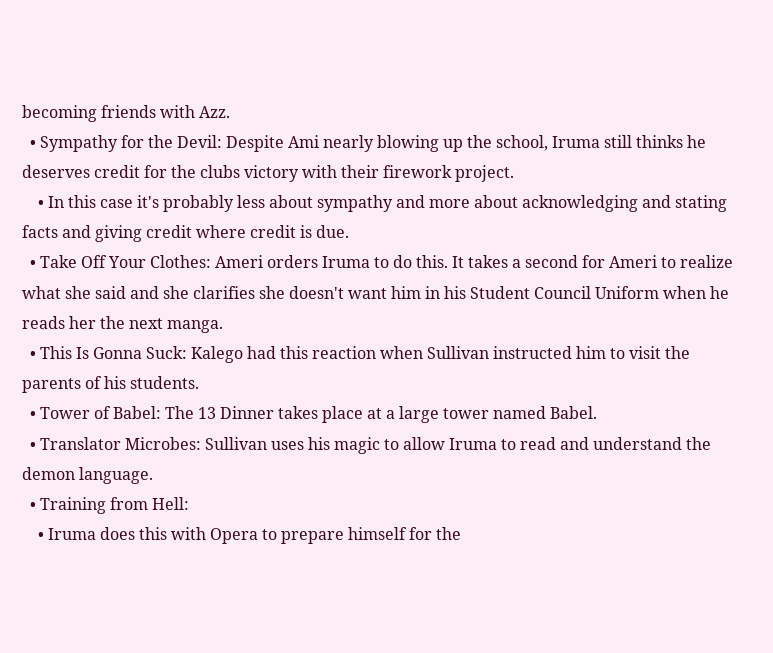becoming friends with Azz.
  • Sympathy for the Devil: Despite Ami nearly blowing up the school, Iruma still thinks he deserves credit for the clubs victory with their firework project.
    • In this case it's probably less about sympathy and more about acknowledging and stating facts and giving credit where credit is due.
  • Take Off Your Clothes: Ameri orders Iruma to do this. It takes a second for Ameri to realize what she said and she clarifies she doesn't want him in his Student Council Uniform when he reads her the next manga.
  • This Is Gonna Suck: Kalego had this reaction when Sullivan instructed him to visit the parents of his students.
  • Tower of Babel: The 13 Dinner takes place at a large tower named Babel.
  • Translator Microbes: Sullivan uses his magic to allow Iruma to read and understand the demon language.
  • Training from Hell:
    • Iruma does this with Opera to prepare himself for the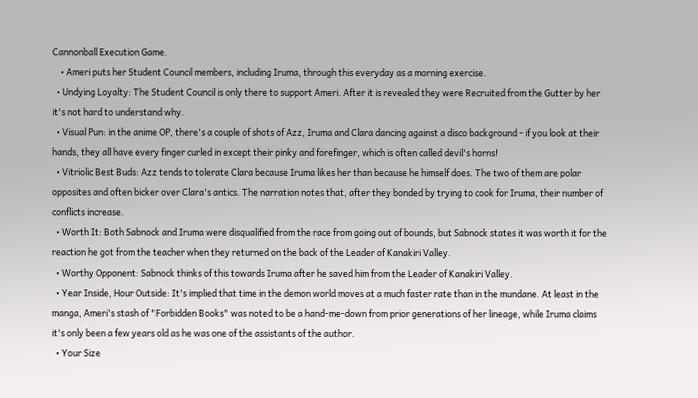Cannonball Execution Game.
    • Ameri puts her Student Council members, including Iruma, through this everyday as a morning exercise.
  • Undying Loyalty: The Student Council is only there to support Ameri. After it is revealed they were Recruited from the Gutter by her it's not hard to understand why.
  • Visual Pun: in the anime OP, there's a couple of shots of Azz, Iruma and Clara dancing against a disco background - if you look at their hands, they all have every finger curled in except their pinky and forefinger, which is often called devil's horns!
  • Vitriolic Best Buds: Azz tends to tolerate Clara because Iruma likes her than because he himself does. The two of them are polar opposites and often bicker over Clara's antics. The narration notes that, after they bonded by trying to cook for Iruma, their number of conflicts increase.
  • Worth It: Both Sabnock and Iruma were disqualified from the race from going out of bounds, but Sabnock states it was worth it for the reaction he got from the teacher when they returned on the back of the Leader of Kanakiri Valley.
  • Worthy Opponent: Sabnock thinks of this towards Iruma after he saved him from the Leader of Kanakiri Valley.
  • Year Inside, Hour Outside: It's implied that time in the demon world moves at a much faster rate than in the mundane. At least in the manga, Ameri's stash of "Forbidden Books" was noted to be a hand-me-down from prior generations of her lineage, while Iruma claims it's only been a few years old as he was one of the assistants of the author.
  • Your Size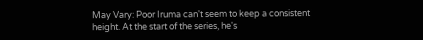May Vary: Poor Iruma can't seem to keep a consistent height. At the start of the series, he's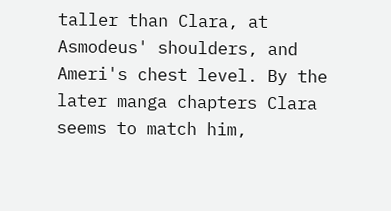taller than Clara, at Asmodeus' shoulders, and Ameri's chest level. By the later manga chapters Clara seems to match him,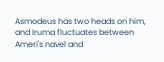Asmodeus has two heads on him, and Iruma fluctuates between Ameri's navel and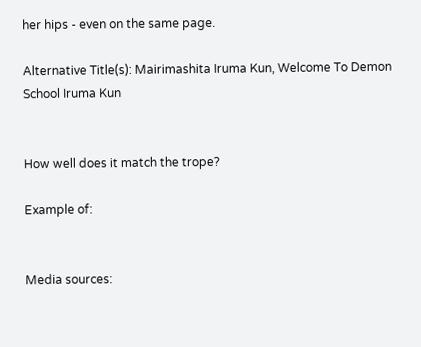her hips - even on the same page.

Alternative Title(s): Mairimashita Iruma Kun, Welcome To Demon School Iruma Kun


How well does it match the trope?

Example of:


Media sources: